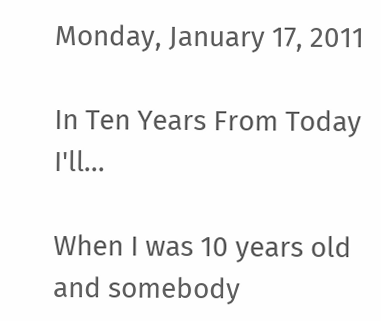Monday, January 17, 2011

In Ten Years From Today I'll...

When I was 10 years old and somebody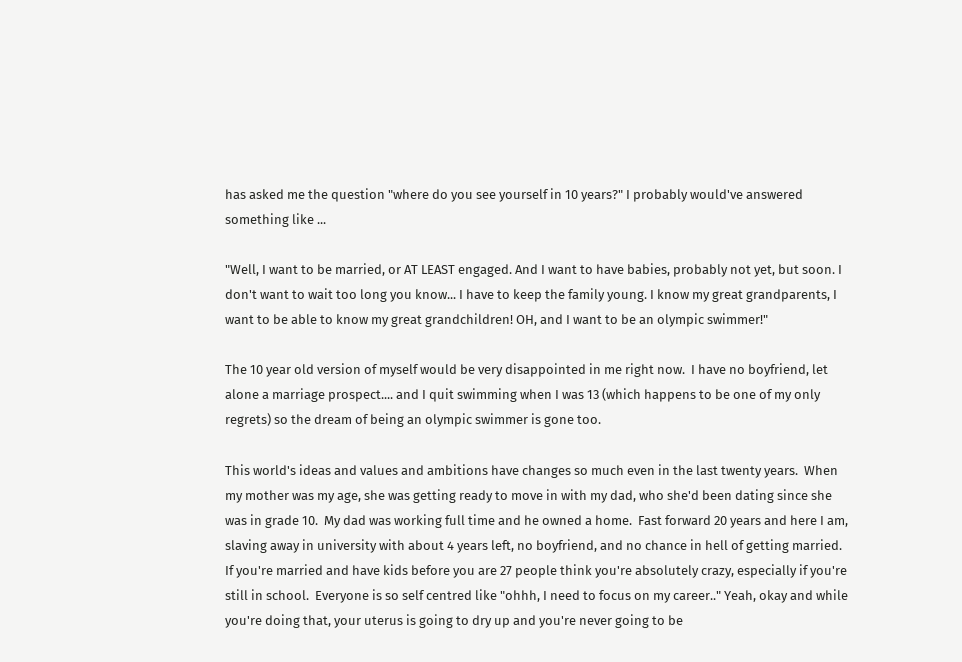has asked me the question "where do you see yourself in 10 years?" I probably would've answered something like ...

"Well, I want to be married, or AT LEAST engaged. And I want to have babies, probably not yet, but soon. I don't want to wait too long you know... I have to keep the family young. I know my great grandparents, I want to be able to know my great grandchildren! OH, and I want to be an olympic swimmer!"

The 10 year old version of myself would be very disappointed in me right now.  I have no boyfriend, let alone a marriage prospect.... and I quit swimming when I was 13 (which happens to be one of my only regrets) so the dream of being an olympic swimmer is gone too.

This world's ideas and values and ambitions have changes so much even in the last twenty years.  When my mother was my age, she was getting ready to move in with my dad, who she'd been dating since she was in grade 10.  My dad was working full time and he owned a home.  Fast forward 20 years and here I am, slaving away in university with about 4 years left, no boyfriend, and no chance in hell of getting married.  If you're married and have kids before you are 27 people think you're absolutely crazy, especially if you're still in school.  Everyone is so self centred like "ohhh, I need to focus on my career.." Yeah, okay and while you're doing that, your uterus is going to dry up and you're never going to be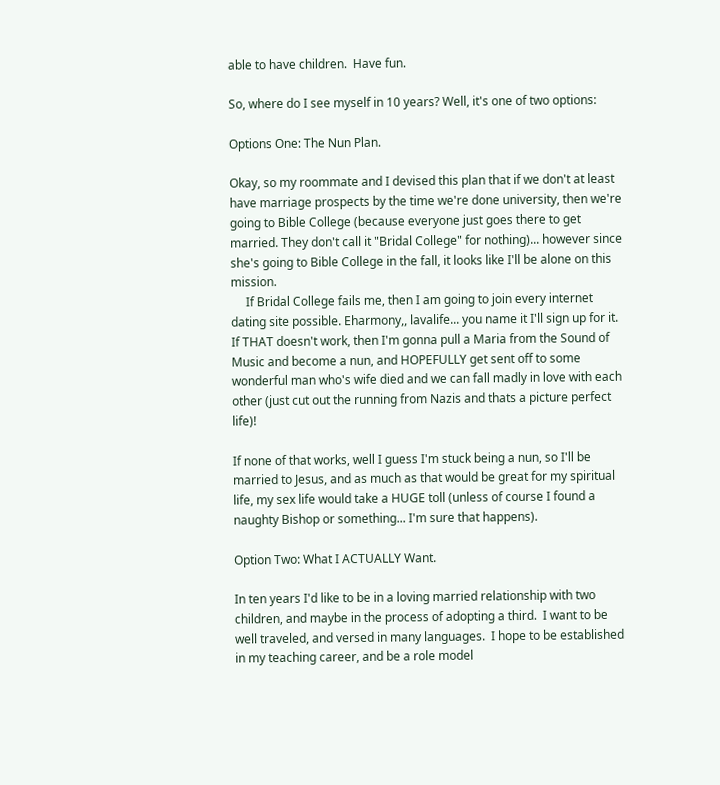able to have children.  Have fun.

So, where do I see myself in 10 years? Well, it's one of two options:

Options One: The Nun Plan.

Okay, so my roommate and I devised this plan that if we don't at least have marriage prospects by the time we're done university, then we're going to Bible College (because everyone just goes there to get married. They don't call it "Bridal College" for nothing)... however since she's going to Bible College in the fall, it looks like I'll be alone on this mission.
     If Bridal College fails me, then I am going to join every internet dating site possible. Eharmony,, lavalife... you name it I'll sign up for it.  If THAT doesn't work, then I'm gonna pull a Maria from the Sound of Music and become a nun, and HOPEFULLY get sent off to some wonderful man who's wife died and we can fall madly in love with each other (just cut out the running from Nazis and thats a picture perfect life)!

If none of that works, well I guess I'm stuck being a nun, so I'll be married to Jesus, and as much as that would be great for my spiritual life, my sex life would take a HUGE toll (unless of course I found a naughty Bishop or something... I'm sure that happens).

Option Two: What I ACTUALLY Want.

In ten years I'd like to be in a loving married relationship with two children, and maybe in the process of adopting a third.  I want to be well traveled, and versed in many languages.  I hope to be established in my teaching career, and be a role model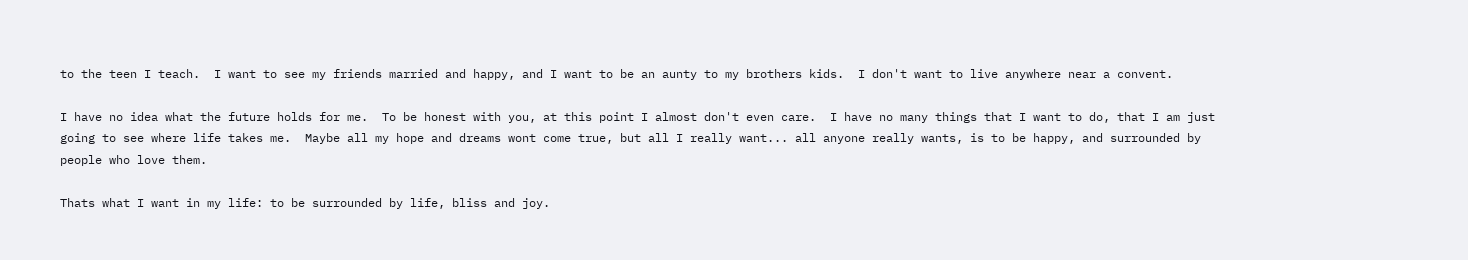to the teen I teach.  I want to see my friends married and happy, and I want to be an aunty to my brothers kids.  I don't want to live anywhere near a convent.

I have no idea what the future holds for me.  To be honest with you, at this point I almost don't even care.  I have no many things that I want to do, that I am just going to see where life takes me.  Maybe all my hope and dreams wont come true, but all I really want... all anyone really wants, is to be happy, and surrounded by people who love them.

Thats what I want in my life: to be surrounded by life, bliss and joy.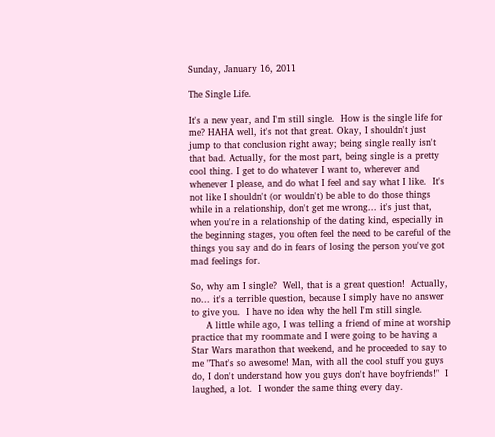Sunday, January 16, 2011

The Single Life.

It's a new year, and I'm still single.  How is the single life for me? HAHA well, it's not that great. Okay, I shouldn't just jump to that conclusion right away; being single really isn't that bad. Actually, for the most part, being single is a pretty cool thing. I get to do whatever I want to, wherever and whenever I please, and do what I feel and say what I like.  It's not like I shouldn't (or wouldn't) be able to do those things while in a relationship, don't get me wrong... it's just that, when you're in a relationship of the dating kind, especially in the beginning stages, you often feel the need to be careful of the things you say and do in fears of losing the person you've got mad feelings for.

So, why am I single?  Well, that is a great question!  Actually, no... it's a terrible question, because I simply have no answer to give you.  I have no idea why the hell I'm still single.
     A little while ago, I was telling a friend of mine at worship practice that my roommate and I were going to be having a Star Wars marathon that weekend, and he proceeded to say to me "That's so awesome! Man, with all the cool stuff you guys do, I don't understand how you guys don't have boyfriends!"  I laughed, a lot.  I wonder the same thing every day.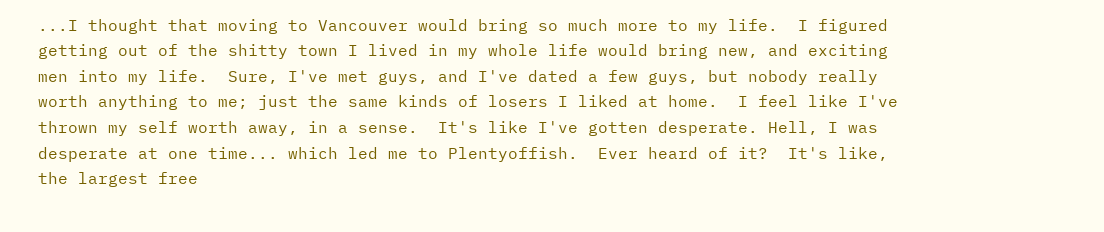...I thought that moving to Vancouver would bring so much more to my life.  I figured getting out of the shitty town I lived in my whole life would bring new, and exciting men into my life.  Sure, I've met guys, and I've dated a few guys, but nobody really worth anything to me; just the same kinds of losers I liked at home.  I feel like I've thrown my self worth away, in a sense.  It's like I've gotten desperate. Hell, I was desperate at one time... which led me to Plentyoffish.  Ever heard of it?  It's like, the largest free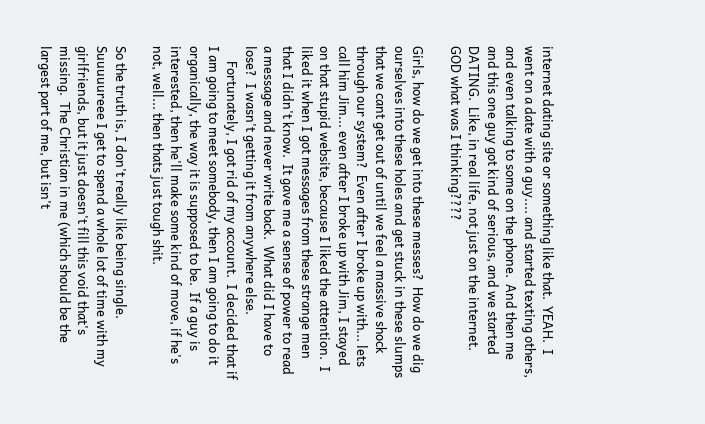internet dating site or something like that.  YEAH.  I went on a date with a guy.... and started texting others, and even talking to some on the phone.  And then me and this one guy got kind of serious, and we started DATING.  Like, in real life, not just on the internet.  GOD what was I thinking????

Girls, how do we get into these messes?  How do we dig ourselves into these holes and get stuck in these slumps that we cant get out of until we feel a massive shock through our system?  Even after I broke up with... lets call him Jim... even after I broke up with Jim, I stayed on that stupid website, because I liked the attention.  I liked it when I got messages from these strange men that I didn't know.  It gave me a sense of power to read a message and never write back.  What did I have to lose?  I wasn't getting it from anywhere else.
     Fortunately, I got rid of my account.  I decided that if I am going to meet somebody, then I am going to do it organically, the way it is supposed to be.  If a guy is interested, then he'll make some kind of move, if he's not, well... then thats just tough shit.

So the truth is, I don't really like being single.  Suuuuureee I get to spend a whole lot of time with my girlfriends, but it just doesn't fill this void that's missing.  The Christian in me (which should be the largest part of me, but isn't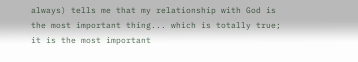always) tells me that my relationship with God is the most important thing... which is totally true; it is the most important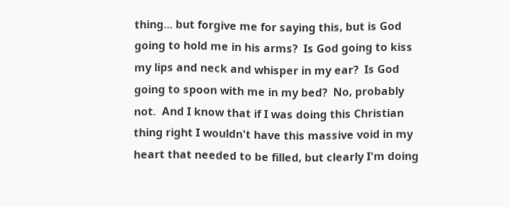thing... but forgive me for saying this, but is God going to hold me in his arms?  Is God going to kiss my lips and neck and whisper in my ear?  Is God going to spoon with me in my bed?  No, probably not.  And I know that if I was doing this Christian thing right I wouldn't have this massive void in my heart that needed to be filled, but clearly I'm doing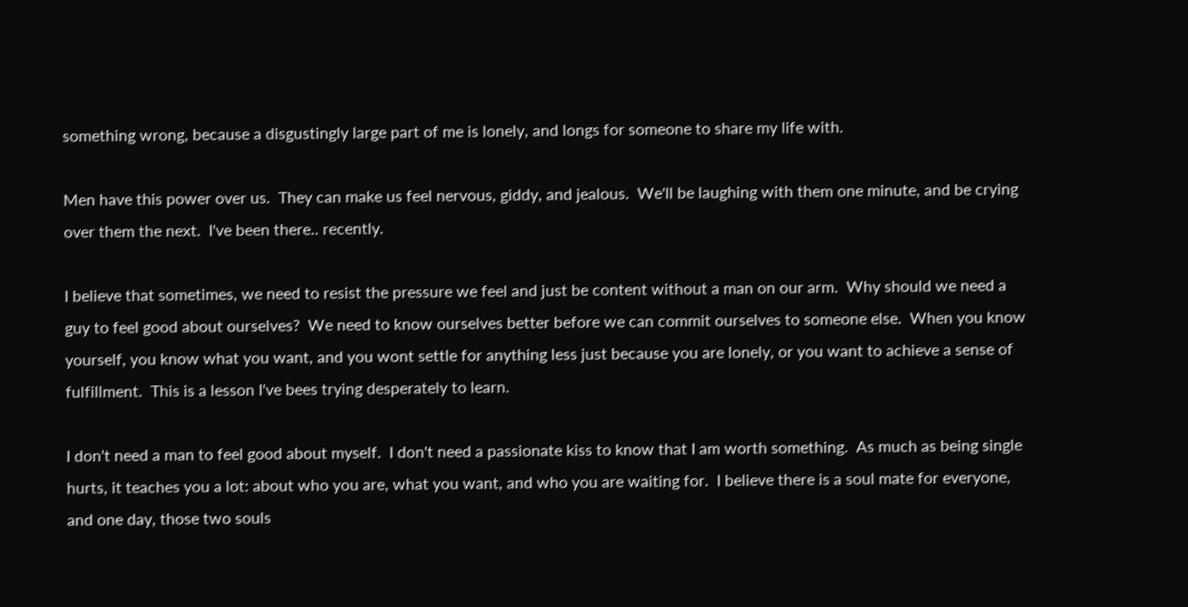something wrong, because a disgustingly large part of me is lonely, and longs for someone to share my life with.

Men have this power over us.  They can make us feel nervous, giddy, and jealous.  We'll be laughing with them one minute, and be crying over them the next.  I've been there.. recently.

I believe that sometimes, we need to resist the pressure we feel and just be content without a man on our arm.  Why should we need a guy to feel good about ourselves?  We need to know ourselves better before we can commit ourselves to someone else.  When you know yourself, you know what you want, and you wont settle for anything less just because you are lonely, or you want to achieve a sense of fulfillment.  This is a lesson I've bees trying desperately to learn.

I don't need a man to feel good about myself.  I don't need a passionate kiss to know that I am worth something.  As much as being single hurts, it teaches you a lot: about who you are, what you want, and who you are waiting for.  I believe there is a soul mate for everyone, and one day, those two souls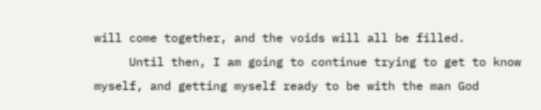will come together, and the voids will all be filled.
     Until then, I am going to continue trying to get to know myself, and getting myself ready to be with the man God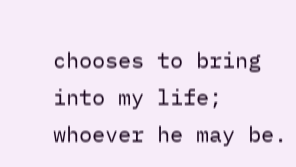chooses to bring into my life; whoever he may be.